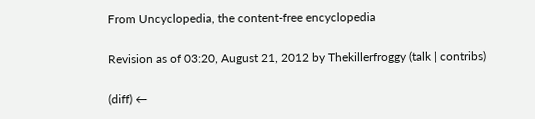From Uncyclopedia, the content-free encyclopedia

Revision as of 03:20, August 21, 2012 by Thekillerfroggy (talk | contribs)

(diff) ←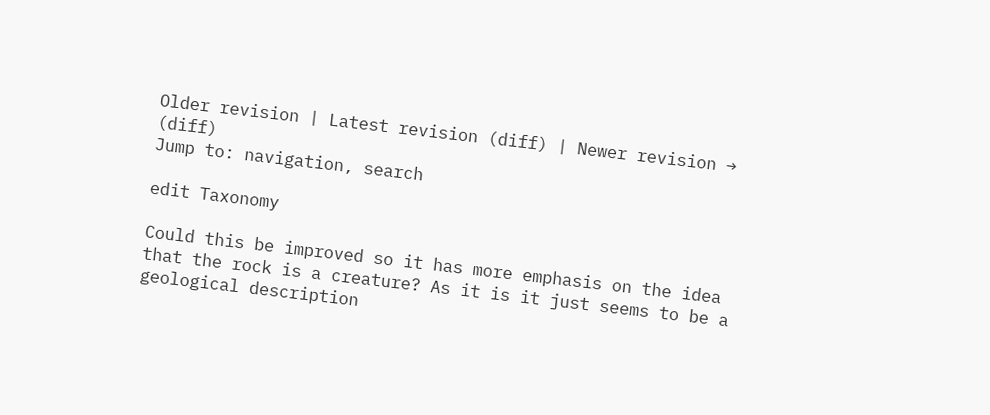Older revision | Latest revision (diff) | Newer revision → (diff)
Jump to: navigation, search

edit Taxonomy

Could this be improved so it has more emphasis on the idea that the rock is a creature? As it is it just seems to be a geological description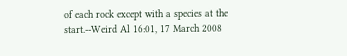of each rock except with a species at the start.--Weird Al 16:01, 17 March 2008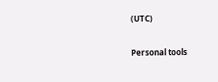(UTC)

Personal tools